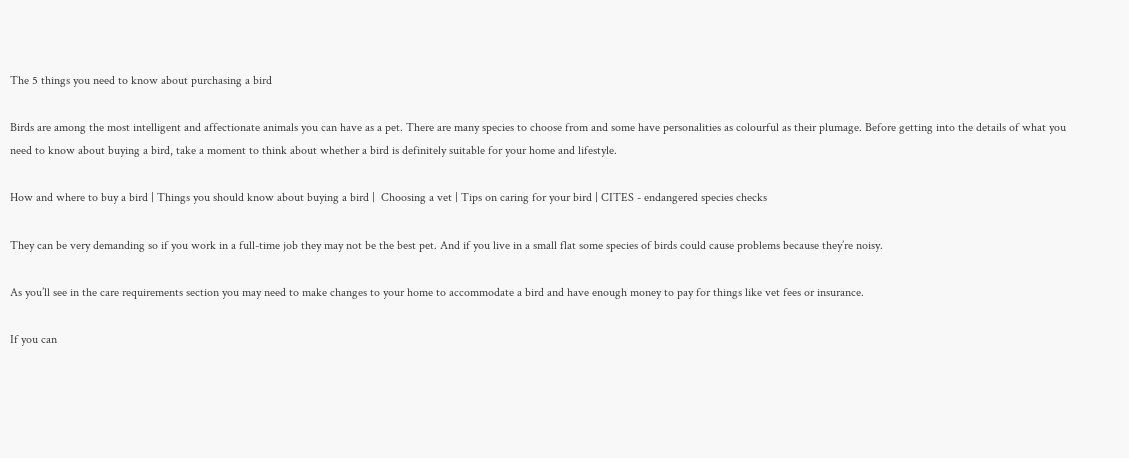The 5 things you need to know about purchasing a bird

Birds are among the most intelligent and affectionate animals you can have as a pet. There are many species to choose from and some have personalities as colourful as their plumage. Before getting into the details of what you need to know about buying a bird, take a moment to think about whether a bird is definitely suitable for your home and lifestyle.

How and where to buy a bird | Things you should know about buying a bird |  Choosing a vet | Tips on caring for your bird | CITES - endangered species checks

They can be very demanding so if you work in a full-time job they may not be the best pet. And if you live in a small flat some species of birds could cause problems because they’re noisy.

As you’ll see in the care requirements section you may need to make changes to your home to accommodate a bird and have enough money to pay for things like vet fees or insurance.

If you can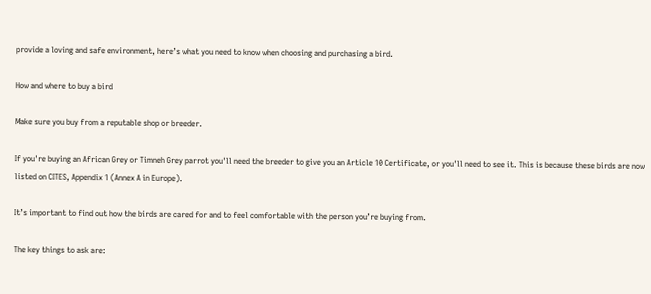provide a loving and safe environment, here’s what you need to know when choosing and purchasing a bird.

How and where to buy a bird

Make sure you buy from a reputable shop or breeder.

If you're buying an African Grey or Timneh Grey parrot you'll need the breeder to give you an Article 10 Certificate, or you'll need to see it. This is because these birds are now listed on CITES, Appendix 1 (Annex A in Europe).

It’s important to find out how the birds are cared for and to feel comfortable with the person you’re buying from.

The key things to ask are: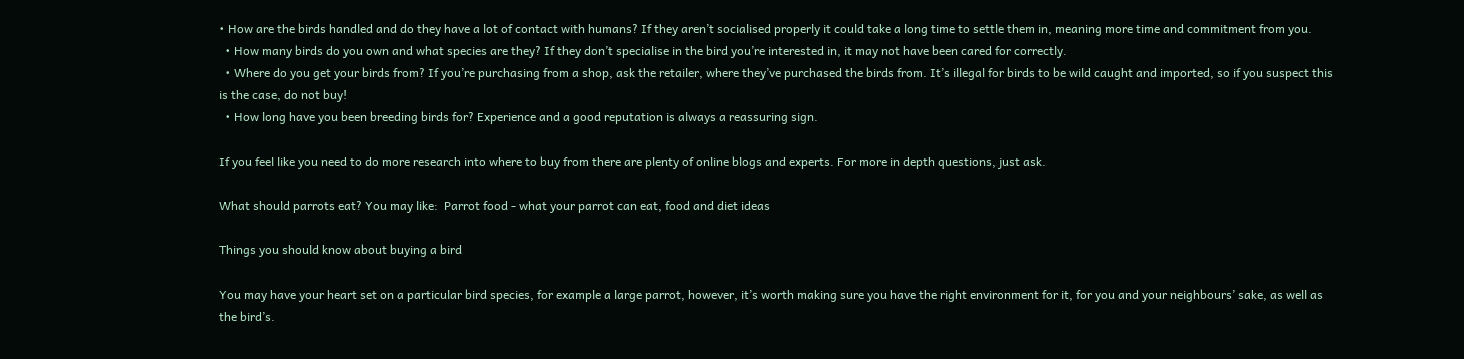• How are the birds handled and do they have a lot of contact with humans? If they aren’t socialised properly it could take a long time to settle them in, meaning more time and commitment from you.
  • How many birds do you own and what species are they? If they don’t specialise in the bird you’re interested in, it may not have been cared for correctly.
  • Where do you get your birds from? If you’re purchasing from a shop, ask the retailer, where they’ve purchased the birds from. It’s illegal for birds to be wild caught and imported, so if you suspect this is the case, do not buy!
  • How long have you been breeding birds for? Experience and a good reputation is always a reassuring sign.

If you feel like you need to do more research into where to buy from there are plenty of online blogs and experts. For more in depth questions, just ask.

What should parrots eat? You may like:  Parrot food - what your parrot can eat, food and diet ideas

Things you should know about buying a bird

You may have your heart set on a particular bird species, for example a large parrot, however, it’s worth making sure you have the right environment for it, for you and your neighbours’ sake, as well as the bird’s.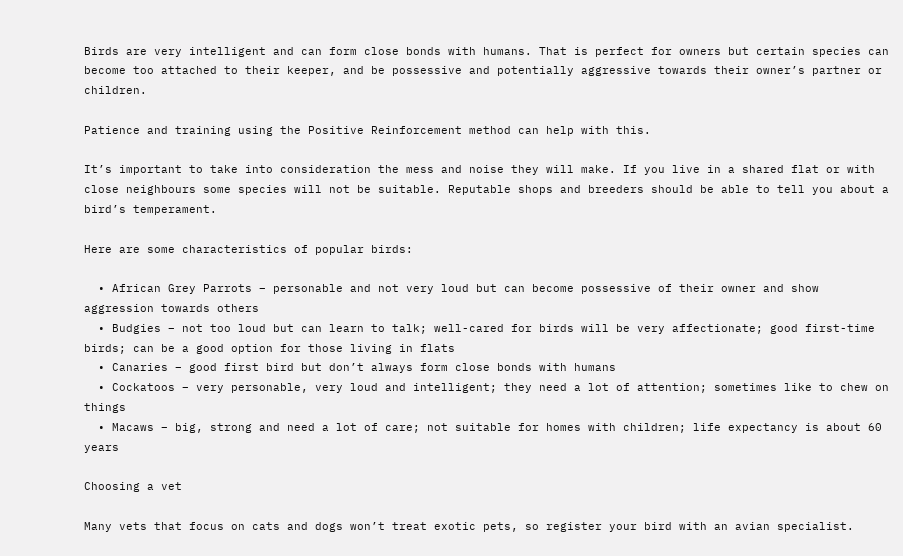Birds are very intelligent and can form close bonds with humans. That is perfect for owners but certain species can become too attached to their keeper, and be possessive and potentially aggressive towards their owner’s partner or children.

Patience and training using the Positive Reinforcement method can help with this.

It’s important to take into consideration the mess and noise they will make. If you live in a shared flat or with close neighbours some species will not be suitable. Reputable shops and breeders should be able to tell you about a bird’s temperament.

Here are some characteristics of popular birds:

  • African Grey Parrots – personable and not very loud but can become possessive of their owner and show aggression towards others
  • Budgies – not too loud but can learn to talk; well-cared for birds will be very affectionate; good first-time birds; can be a good option for those living in flats
  • Canaries – good first bird but don’t always form close bonds with humans
  • Cockatoos – very personable, very loud and intelligent; they need a lot of attention; sometimes like to chew on things
  • Macaws – big, strong and need a lot of care; not suitable for homes with children; life expectancy is about 60 years

Choosing a vet

Many vets that focus on cats and dogs won’t treat exotic pets, so register your bird with an avian specialist.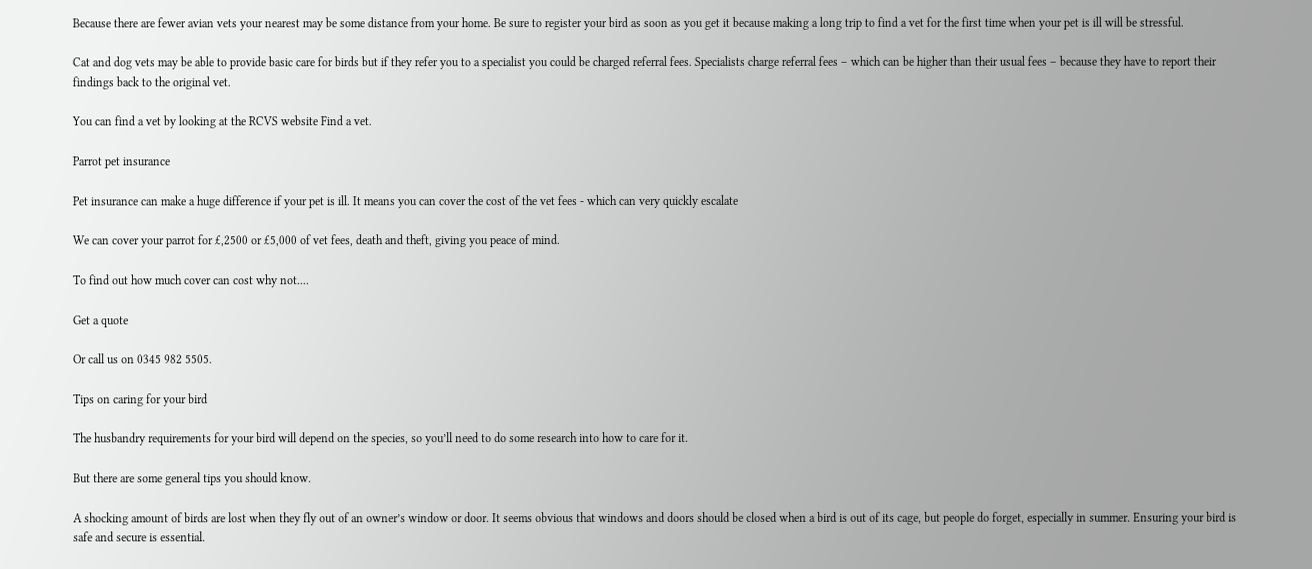Because there are fewer avian vets your nearest may be some distance from your home. Be sure to register your bird as soon as you get it because making a long trip to find a vet for the first time when your pet is ill will be stressful.

Cat and dog vets may be able to provide basic care for birds but if they refer you to a specialist you could be charged referral fees. Specialists charge referral fees – which can be higher than their usual fees – because they have to report their findings back to the original vet.

You can find a vet by looking at the RCVS website Find a vet.

Parrot pet insurance

Pet insurance can make a huge difference if your pet is ill. It means you can cover the cost of the vet fees - which can very quickly escalate

We can cover your parrot for £,2500 or £5,000 of vet fees, death and theft, giving you peace of mind.

To find out how much cover can cost why not....

Get a quote

Or call us on 0345 982 5505.

Tips on caring for your bird

The husbandry requirements for your bird will depend on the species, so you’ll need to do some research into how to care for it.

But there are some general tips you should know.

A shocking amount of birds are lost when they fly out of an owner’s window or door. It seems obvious that windows and doors should be closed when a bird is out of its cage, but people do forget, especially in summer. Ensuring your bird is safe and secure is essential.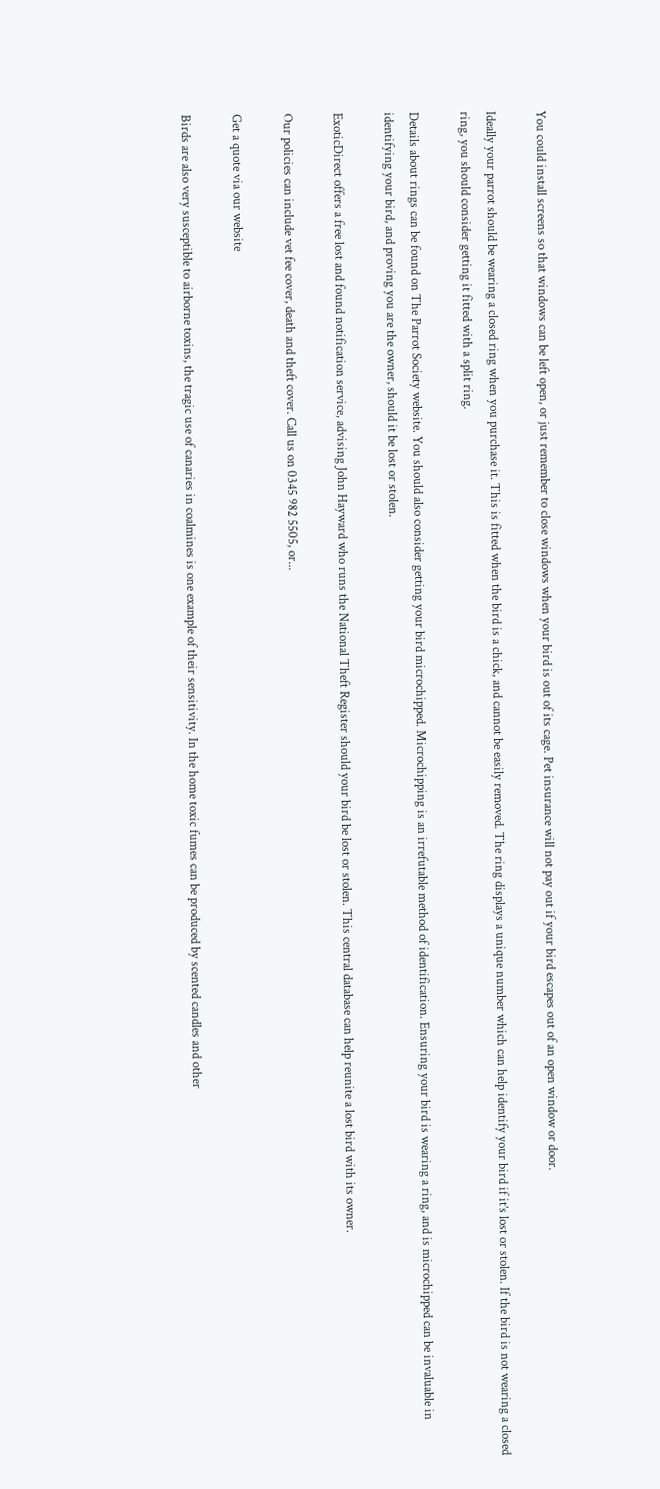You could install screens so that windows can be left open, or just remember to close windows when your bird is out of its cage. Pet insurance will not pay out if your bird escapes out of an open window or door.

Ideally your parrot should be wearing a closed ring when you purchase it. This is fitted when the bird is a chick, and cannot be easily removed. The ring displays a unique number which can help identify your bird if it’s lost or stolen. If the bird is not wearing a closed ring, you should consider getting it fitted with a split ring.

Details about rings can be found on The Parrot Society website. You should also consider getting your bird microchipped. Microchipping is an irrefutable method of identification. Ensuring your bird is wearing a ring, and is microchipped can be invaluable in identifying your bird, and proving you are the owner, should it be lost or stolen.

ExoticDirect offers a free lost and found notification service, advising John Hayward who runs the National Theft Register should your bird be lost or stolen. This central database can help reunite a lost bird with its owner.

Our policies can include vet fee cover, death and theft cover. Call us on 0345 982 5505, or...

Get a quote via our website

Birds are also very susceptible to airborne toxins, the tragic use of canaries in coalmines is one example of their sensitivity. In the home toxic fumes can be produced by scented candles and other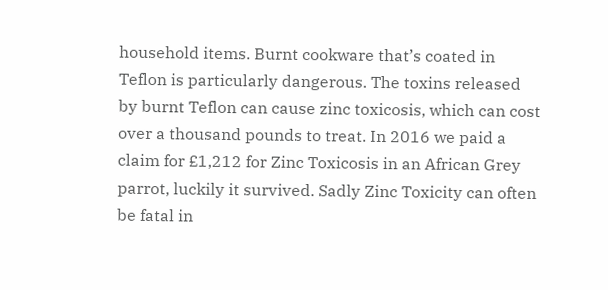household items. Burnt cookware that’s coated in Teflon is particularly dangerous. The toxins released by burnt Teflon can cause zinc toxicosis, which can cost over a thousand pounds to treat. In 2016 we paid a claim for £1,212 for Zinc Toxicosis in an African Grey parrot, luckily it survived. Sadly Zinc Toxicity can often be fatal in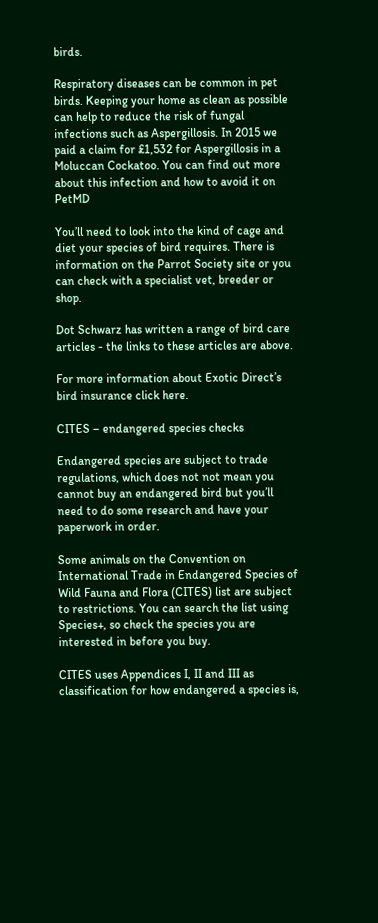birds.

Respiratory diseases can be common in pet birds. Keeping your home as clean as possible can help to reduce the risk of fungal infections such as Aspergillosis. In 2015 we paid a claim for £1,532 for Aspergillosis in a Moluccan Cockatoo. You can find out more about this infection and how to avoid it on PetMD

You’ll need to look into the kind of cage and diet your species of bird requires. There is information on the Parrot Society site or you can check with a specialist vet, breeder or shop.

Dot Schwarz has written a range of bird care articles - the links to these articles are above.

For more information about Exotic Direct’s bird insurance click here.

CITES – endangered species checks

Endangered species are subject to trade regulations, which does not not mean you cannot buy an endangered bird but you’ll need to do some research and have your paperwork in order.

Some animals on the Convention on International Trade in Endangered Species of Wild Fauna and Flora (CITES) list are subject to restrictions. You can search the list using Species+, so check the species you are interested in before you buy.

CITES uses Appendices I, II and III as classification for how endangered a species is,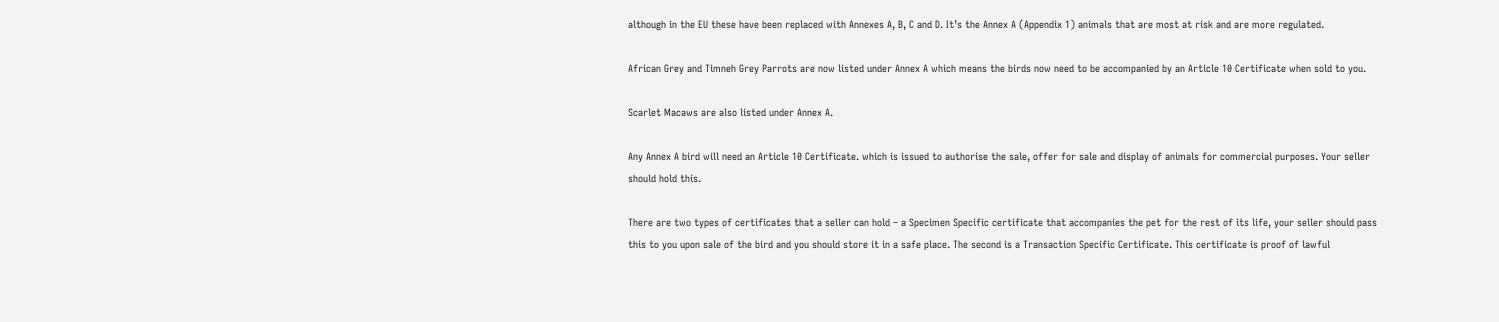although in the EU these have been replaced with Annexes A, B, C and D. It’s the Annex A (Appendix 1) animals that are most at risk and are more regulated.

African Grey and Timneh Grey Parrots are now listed under Annex A which means the birds now need to be accompanied by an Article 10 Certificate when sold to you.

Scarlet Macaws are also listed under Annex A.

Any Annex A bird will need an Article 10 Certificate. which is issued to authorise the sale, offer for sale and display of animals for commercial purposes. Your seller should hold this.

There are two types of certificates that a seller can hold – a Specimen Specific certificate that accompanies the pet for the rest of its life, your seller should pass this to you upon sale of the bird and you should store it in a safe place. The second is a Transaction Specific Certificate. This certificate is proof of lawful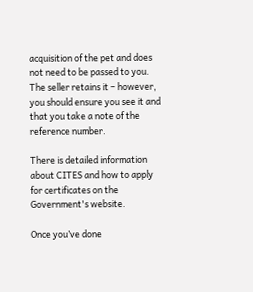acquisition of the pet and does not need to be passed to you. The seller retains it – however, you should ensure you see it and that you take a note of the reference number.

There is detailed information about CITES and how to apply for certificates on the Government's website.

Once you’ve done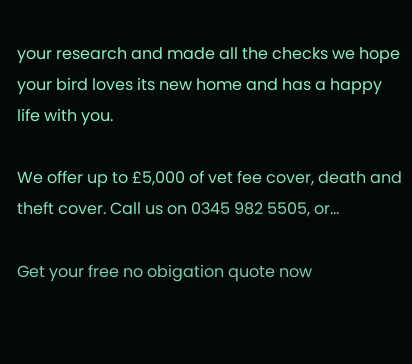your research and made all the checks we hope your bird loves its new home and has a happy life with you.

We offer up to £5,000 of vet fee cover, death and theft cover. Call us on 0345 982 5505, or...

Get your free no obigation quote now